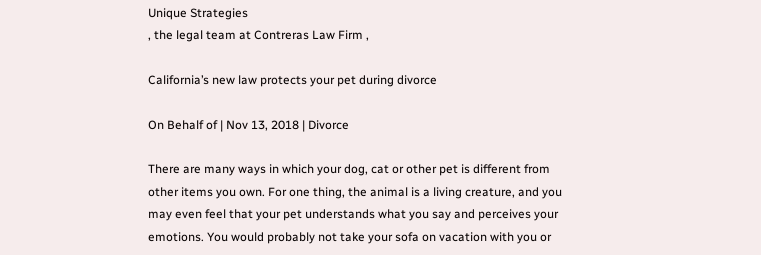Unique Strategies
, the legal team at Contreras Law Firm ,

California’s new law protects your pet during divorce

On Behalf of | Nov 13, 2018 | Divorce

There are many ways in which your dog, cat or other pet is different from other items you own. For one thing, the animal is a living creature, and you may even feel that your pet understands what you say and perceives your emotions. You would probably not take your sofa on vacation with you or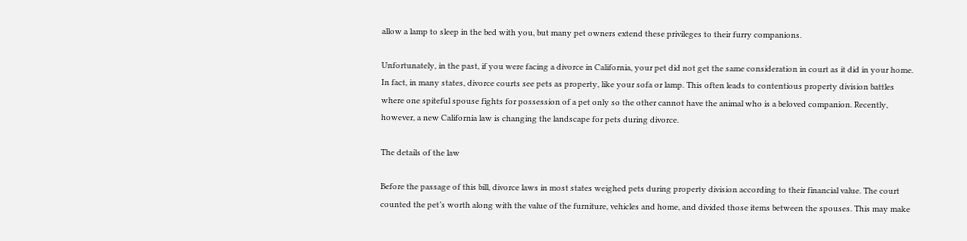allow a lamp to sleep in the bed with you, but many pet owners extend these privileges to their furry companions.

Unfortunately, in the past, if you were facing a divorce in California, your pet did not get the same consideration in court as it did in your home. In fact, in many states, divorce courts see pets as property, like your sofa or lamp. This often leads to contentious property division battles where one spiteful spouse fights for possession of a pet only so the other cannot have the animal who is a beloved companion. Recently, however, a new California law is changing the landscape for pets during divorce.

The details of the law

Before the passage of this bill, divorce laws in most states weighed pets during property division according to their financial value. The court counted the pet’s worth along with the value of the furniture, vehicles and home, and divided those items between the spouses. This may make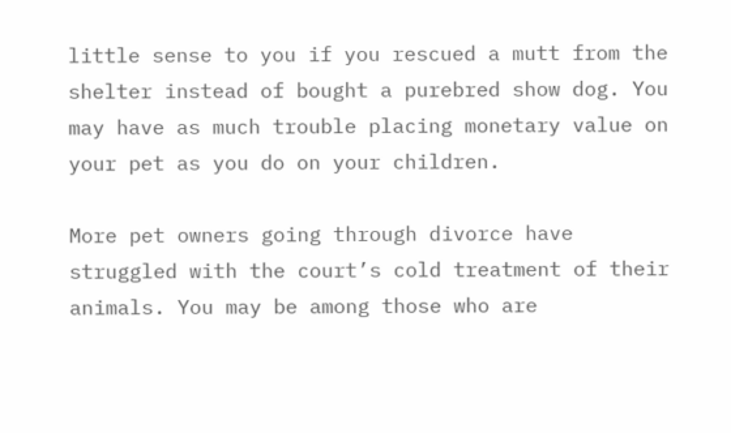little sense to you if you rescued a mutt from the shelter instead of bought a purebred show dog. You may have as much trouble placing monetary value on your pet as you do on your children.

More pet owners going through divorce have struggled with the court’s cold treatment of their animals. You may be among those who are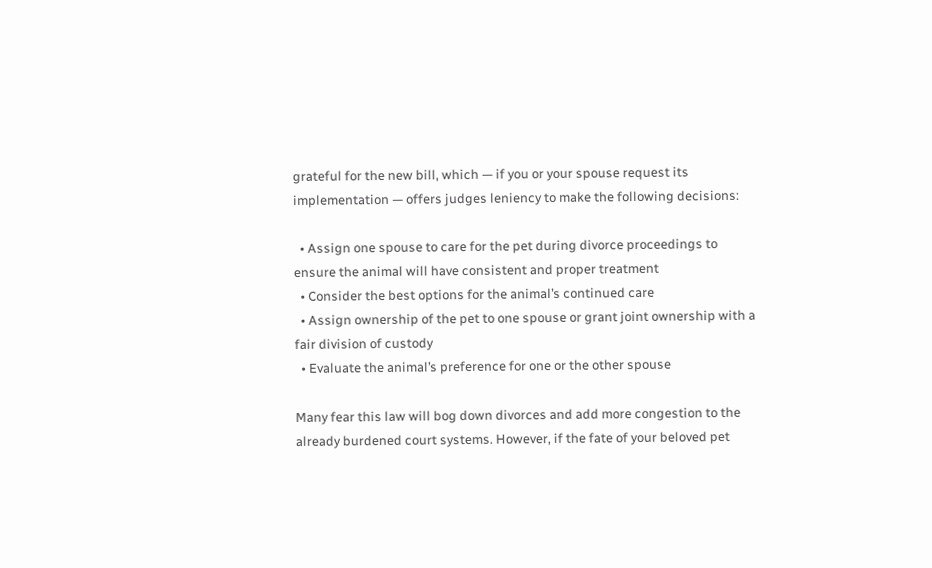grateful for the new bill, which — if you or your spouse request its implementation — offers judges leniency to make the following decisions:

  • Assign one spouse to care for the pet during divorce proceedings to ensure the animal will have consistent and proper treatment
  • Consider the best options for the animal’s continued care
  • Assign ownership of the pet to one spouse or grant joint ownership with a fair division of custody
  • Evaluate the animal’s preference for one or the other spouse

Many fear this law will bog down divorces and add more congestion to the already burdened court systems. However, if the fate of your beloved pet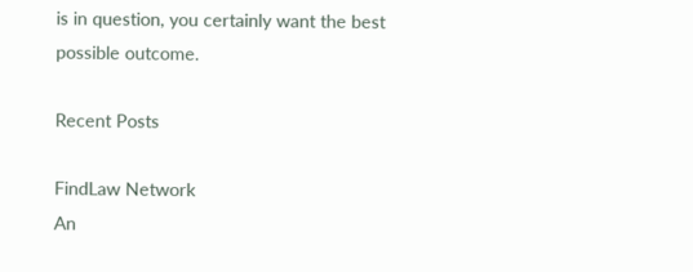is in question, you certainly want the best possible outcome.

Recent Posts

FindLaw Network
An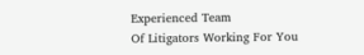Experienced Team
Of Litigators Working For You